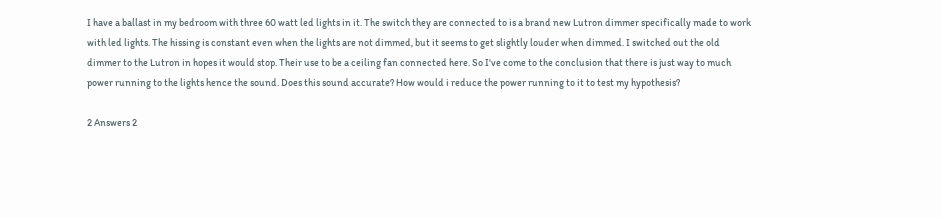I have a ballast in my bedroom with three 60 watt led lights in it. The switch they are connected to is a brand new Lutron dimmer specifically made to work with led lights. The hissing is constant even when the lights are not dimmed, but it seems to get slightly louder when dimmed. I switched out the old dimmer to the Lutron in hopes it would stop. Their use to be a ceiling fan connected here. So I've come to the conclusion that there is just way to much power running to the lights hence the sound. Does this sound accurate? How would i reduce the power running to it to test my hypothesis?

2 Answers 2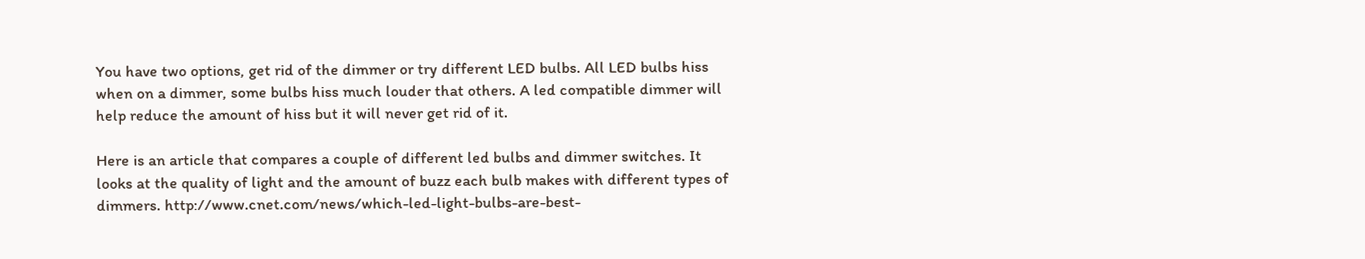You have two options, get rid of the dimmer or try different LED bulbs. All LED bulbs hiss when on a dimmer, some bulbs hiss much louder that others. A led compatible dimmer will help reduce the amount of hiss but it will never get rid of it.

Here is an article that compares a couple of different led bulbs and dimmer switches. It looks at the quality of light and the amount of buzz each bulb makes with different types of dimmers. http://www.cnet.com/news/which-led-light-bulbs-are-best-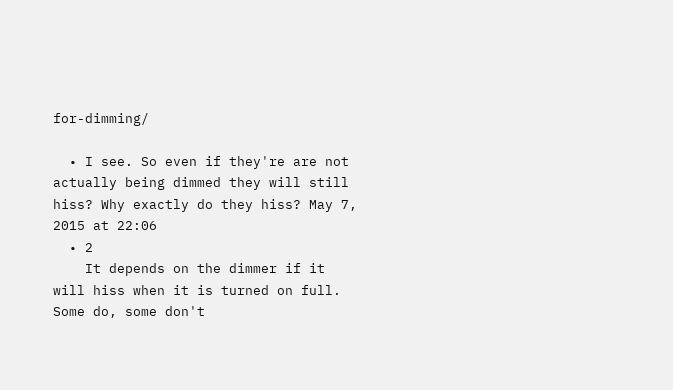for-dimming/

  • I see. So even if they're are not actually being dimmed they will still hiss? Why exactly do they hiss? May 7, 2015 at 22:06
  • 2
    It depends on the dimmer if it will hiss when it is turned on full. Some do, some don't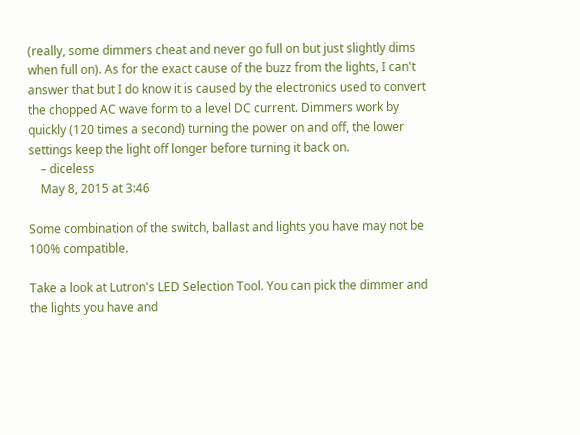(really, some dimmers cheat and never go full on but just slightly dims when full on). As for the exact cause of the buzz from the lights, I can't answer that but I do know it is caused by the electronics used to convert the chopped AC wave form to a level DC current. Dimmers work by quickly (120 times a second) turning the power on and off, the lower settings keep the light off longer before turning it back on.
    – diceless
    May 8, 2015 at 3:46

Some combination of the switch, ballast and lights you have may not be 100% compatible.

Take a look at Lutron's LED Selection Tool. You can pick the dimmer and the lights you have and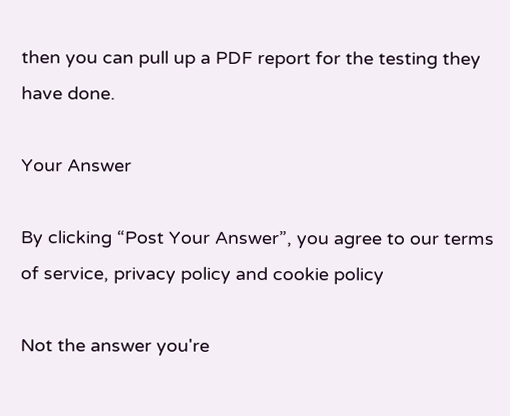then you can pull up a PDF report for the testing they have done.

Your Answer

By clicking “Post Your Answer”, you agree to our terms of service, privacy policy and cookie policy

Not the answer you're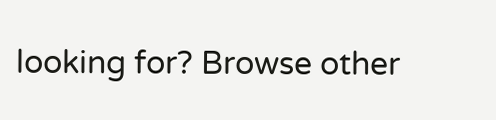looking for? Browse other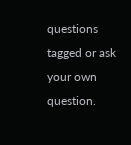questions tagged or ask your own question.